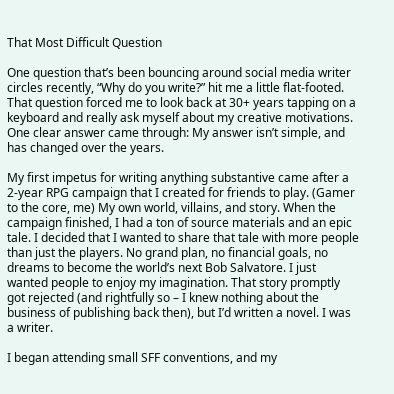That Most Difficult Question

One question that’s been bouncing around social media writer circles recently, “Why do you write?” hit me a little flat-footed. That question forced me to look back at 30+ years tapping on a keyboard and really ask myself about my creative motivations. One clear answer came through: My answer isn’t simple, and has changed over the years.

My first impetus for writing anything substantive came after a 2-year RPG campaign that I created for friends to play. (Gamer to the core, me) My own world, villains, and story. When the campaign finished, I had a ton of source materials and an epic tale. I decided that I wanted to share that tale with more people than just the players. No grand plan, no financial goals, no dreams to become the world’s next Bob Salvatore. I just wanted people to enjoy my imagination. That story promptly got rejected (and rightfully so – I knew nothing about the business of publishing back then), but I’d written a novel. I was a writer.

I began attending small SFF conventions, and my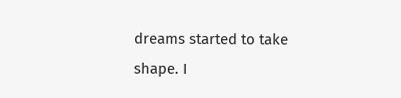dreams started to take shape. I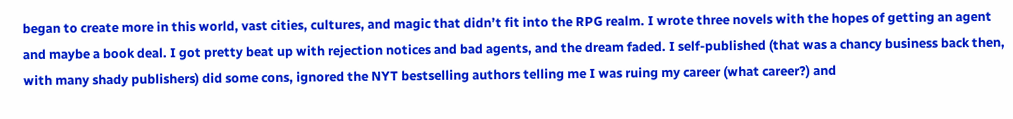began to create more in this world, vast cities, cultures, and magic that didn’t fit into the RPG realm. I wrote three novels with the hopes of getting an agent and maybe a book deal. I got pretty beat up with rejection notices and bad agents, and the dream faded. I self-published (that was a chancy business back then, with many shady publishers) did some cons, ignored the NYT bestselling authors telling me I was ruing my career (what career?) and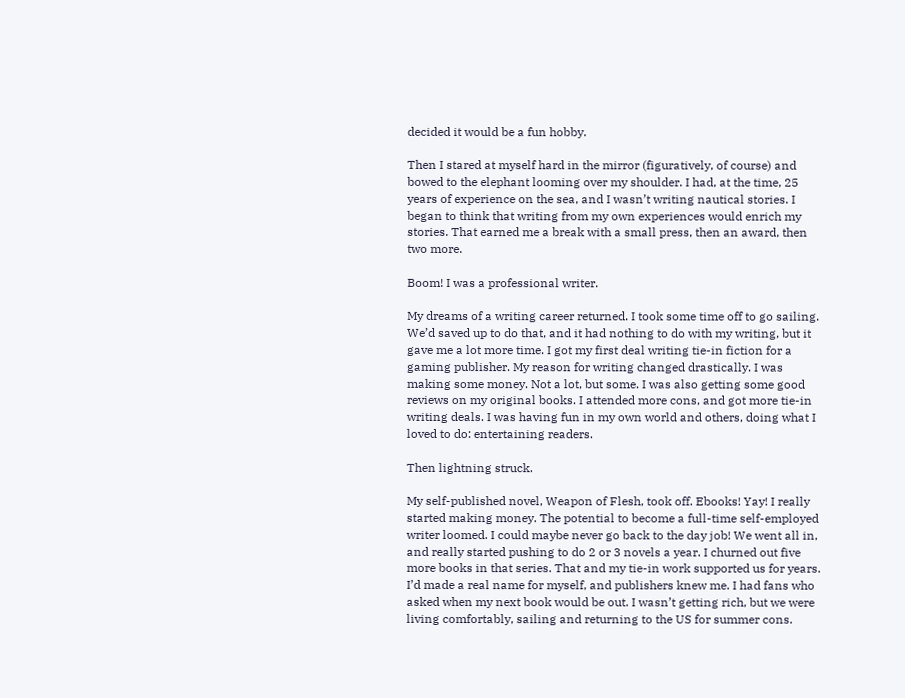decided it would be a fun hobby.

Then I stared at myself hard in the mirror (figuratively, of course) and bowed to the elephant looming over my shoulder. I had, at the time, 25 years of experience on the sea, and I wasn’t writing nautical stories. I began to think that writing from my own experiences would enrich my stories. That earned me a break with a small press, then an award, then two more.

Boom! I was a professional writer.

My dreams of a writing career returned. I took some time off to go sailing. We’d saved up to do that, and it had nothing to do with my writing, but it gave me a lot more time. I got my first deal writing tie-in fiction for a gaming publisher. My reason for writing changed drastically. I was making some money. Not a lot, but some. I was also getting some good reviews on my original books. I attended more cons, and got more tie-in writing deals. I was having fun in my own world and others, doing what I loved to do: entertaining readers.

Then lightning struck.

My self-published novel, Weapon of Flesh, took off. Ebooks! Yay! I really started making money. The potential to become a full-time self-employed writer loomed. I could maybe never go back to the day job! We went all in, and really started pushing to do 2 or 3 novels a year. I churned out five more books in that series. That and my tie-in work supported us for years. I’d made a real name for myself, and publishers knew me. I had fans who asked when my next book would be out. I wasn’t getting rich, but we were living comfortably, sailing and returning to the US for summer cons.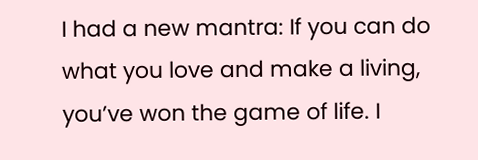I had a new mantra: If you can do what you love and make a living, you’ve won the game of life. I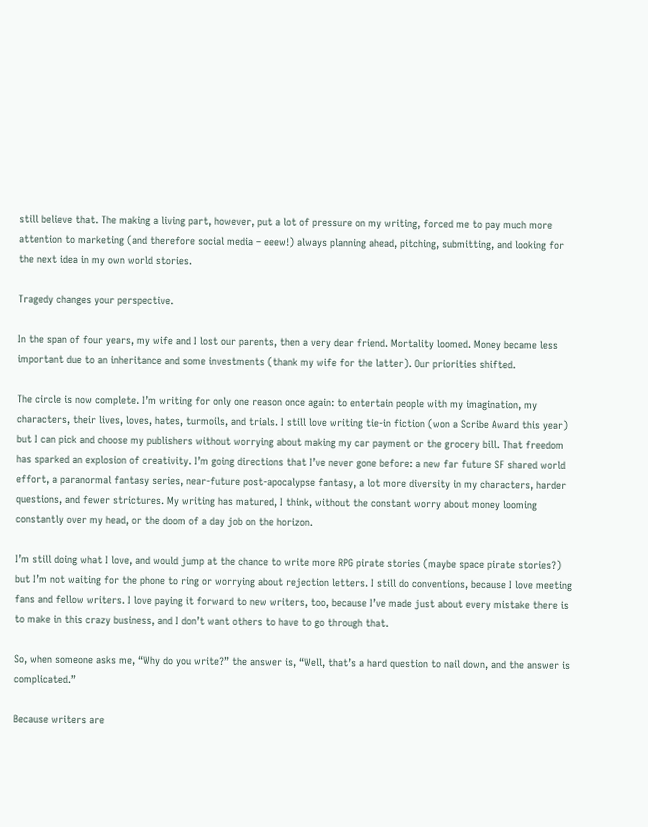still believe that. The making a living part, however, put a lot of pressure on my writing, forced me to pay much more attention to marketing (and therefore social media – eeew!) always planning ahead, pitching, submitting, and looking for the next idea in my own world stories.

Tragedy changes your perspective.

In the span of four years, my wife and I lost our parents, then a very dear friend. Mortality loomed. Money became less important due to an inheritance and some investments (thank my wife for the latter). Our priorities shifted.

The circle is now complete. I’m writing for only one reason once again: to entertain people with my imagination, my characters, their lives, loves, hates, turmoils, and trials. I still love writing tie-in fiction (won a Scribe Award this year) but I can pick and choose my publishers without worrying about making my car payment or the grocery bill. That freedom has sparked an explosion of creativity. I’m going directions that I’ve never gone before: a new far future SF shared world effort, a paranormal fantasy series, near-future post-apocalypse fantasy, a lot more diversity in my characters, harder questions, and fewer strictures. My writing has matured, I think, without the constant worry about money looming constantly over my head, or the doom of a day job on the horizon.

I’m still doing what I love, and would jump at the chance to write more RPG pirate stories (maybe space pirate stories?) but I’m not waiting for the phone to ring or worrying about rejection letters. I still do conventions, because I love meeting fans and fellow writers. I love paying it forward to new writers, too, because I’ve made just about every mistake there is to make in this crazy business, and I don’t want others to have to go through that.

So, when someone asks me, “Why do you write?” the answer is, “Well, that’s a hard question to nail down, and the answer is complicated.”

Because writers are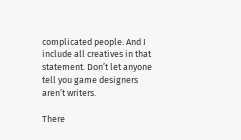complicated people. And I include all creatives in that statement. Don’t let anyone tell you game designers aren’t writers.

There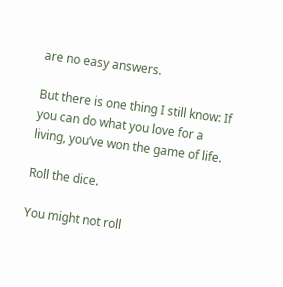are no easy answers.

But there is one thing I still know: If you can do what you love for a living, you’ve won the game of life.

Roll the dice.

You might not roll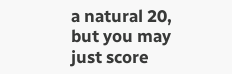a natural 20, but you may just score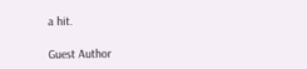a hit.

Guest Author